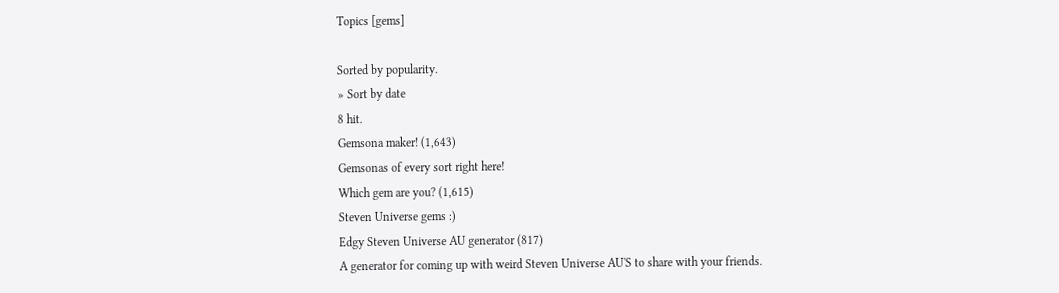Topics [gems]

Sorted by popularity.
» Sort by date
8 hit.
Gemsona maker! (1,643)
Gemsonas of every sort right here!
Which gem are you? (1,615)
Steven Universe gems :)
Edgy Steven Universe AU generator (817)
A generator for coming up with weird Steven Universe AU'S to share with your friends.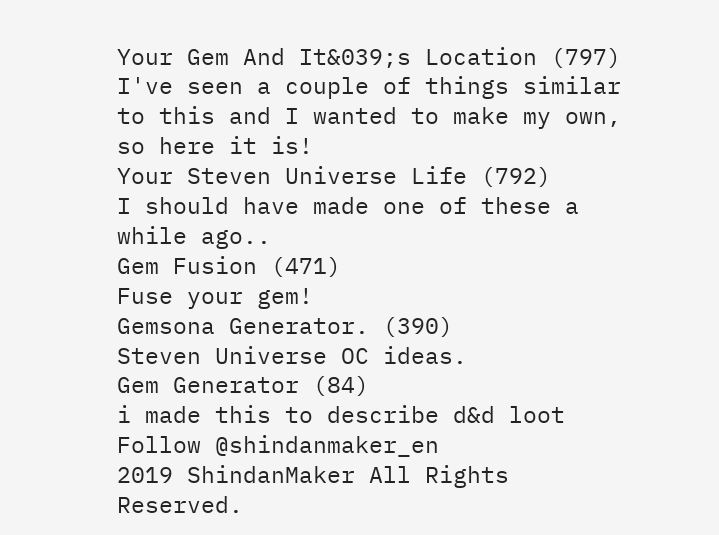Your Gem And It&039;s Location (797)
I've seen a couple of things similar to this and I wanted to make my own, so here it is!
Your Steven Universe Life (792)
I should have made one of these a while ago..
Gem Fusion (471)
Fuse your gem!
Gemsona Generator. (390)
Steven Universe OC ideas.
Gem Generator (84)
i made this to describe d&d loot
Follow @shindanmaker_en
2019 ShindanMaker All Rights Reserved.